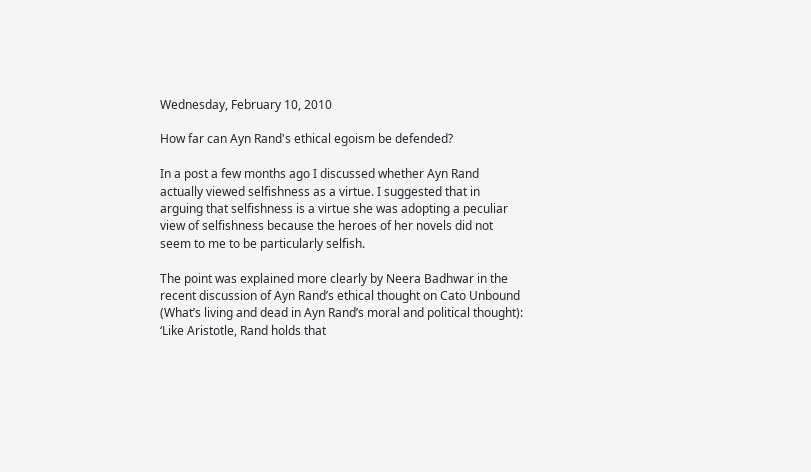Wednesday, February 10, 2010

How far can Ayn Rand's ethical egoism be defended?

In a post a few months ago I discussed whether Ayn Rand actually viewed selfishness as a virtue. I suggested that in arguing that selfishness is a virtue she was adopting a peculiar view of selfishness because the heroes of her novels did not seem to me to be particularly selfish.

The point was explained more clearly by Neera Badhwar in the recent discussion of Ayn Rand’s ethical thought on Cato Unbound (What’s living and dead in Ayn Rand’s moral and political thought):
‘Like Aristotle, Rand holds that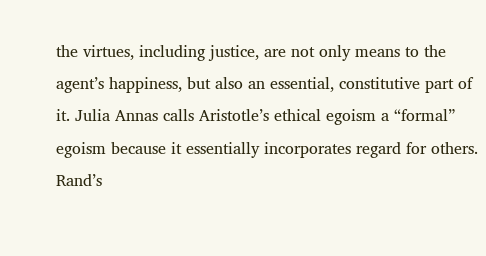the virtues, including justice, are not only means to the agent’s happiness, but also an essential, constitutive part of it. Julia Annas calls Aristotle’s ethical egoism a “formal” egoism because it essentially incorporates regard for others. Rand’s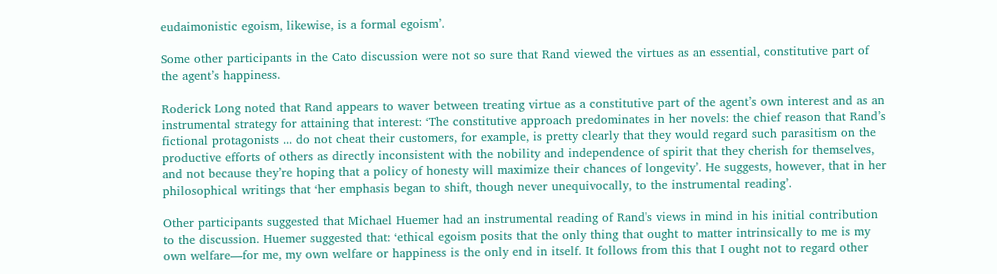eudaimonistic egoism, likewise, is a formal egoism’.

Some other participants in the Cato discussion were not so sure that Rand viewed the virtues as an essential, constitutive part of the agent’s happiness.

Roderick Long noted that Rand appears to waver between treating virtue as a constitutive part of the agent’s own interest and as an instrumental strategy for attaining that interest: ‘The constitutive approach predominates in her novels: the chief reason that Rand’s fictional protagonists ... do not cheat their customers, for example, is pretty clearly that they would regard such parasitism on the productive efforts of others as directly inconsistent with the nobility and independence of spirit that they cherish for themselves, and not because they’re hoping that a policy of honesty will maximize their chances of longevity’. He suggests, however, that in her philosophical writings that ‘her emphasis began to shift, though never unequivocally, to the instrumental reading’.

Other participants suggested that Michael Huemer had an instrumental reading of Rand's views in mind in his initial contribution to the discussion. Huemer suggested that: ‘ethical egoism posits that the only thing that ought to matter intrinsically to me is my own welfare—for me, my own welfare or happiness is the only end in itself. It follows from this that I ought not to regard other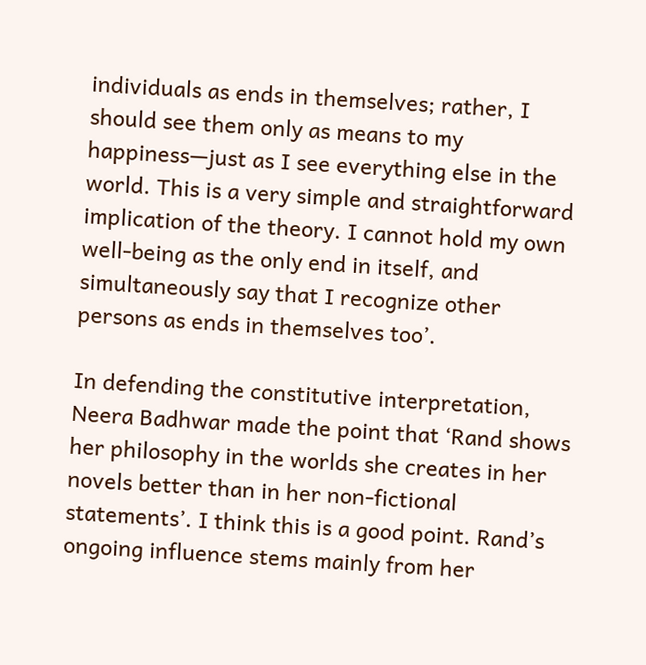individuals as ends in themselves; rather, I should see them only as means to my happiness—just as I see everything else in the world. This is a very simple and straightforward implication of the theory. I cannot hold my own well-being as the only end in itself, and simultaneously say that I recognize other persons as ends in themselves too’.

In defending the constitutive interpretation, Neera Badhwar made the point that ‘Rand shows her philosophy in the worlds she creates in her novels better than in her non-fictional statements’. I think this is a good point. Rand’s ongoing influence stems mainly from her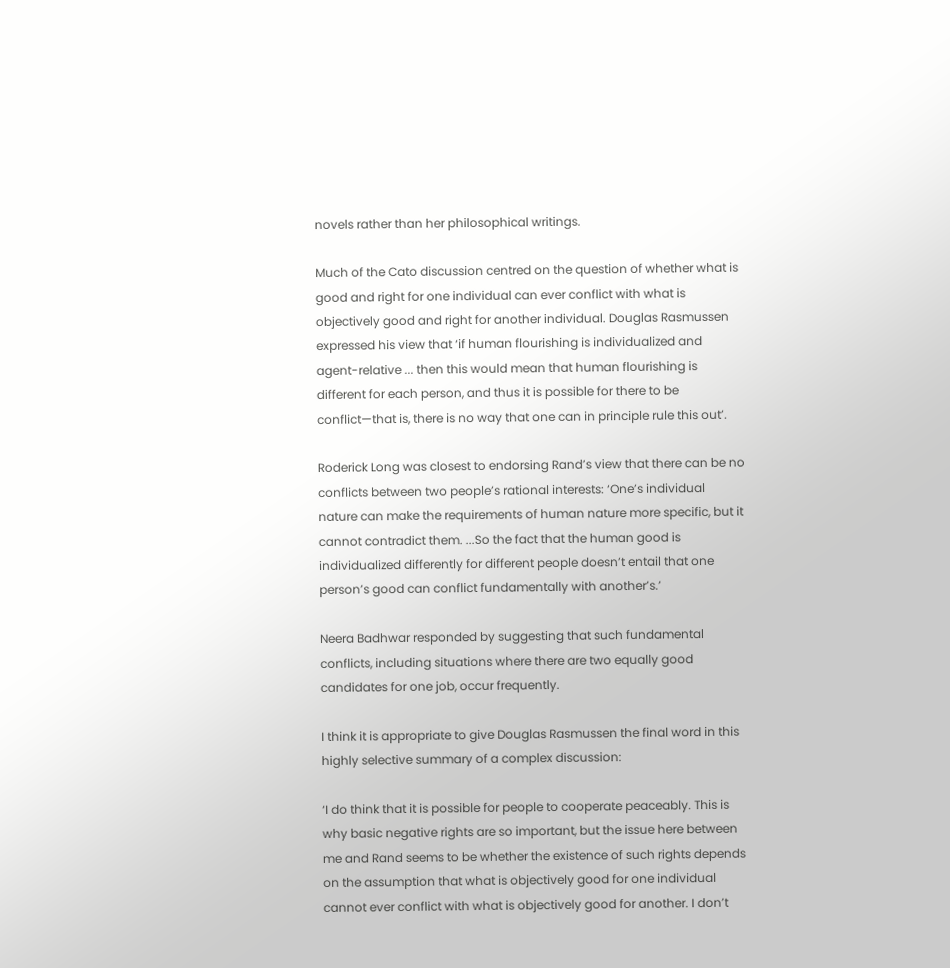novels rather than her philosophical writings.

Much of the Cato discussion centred on the question of whether what is good and right for one individual can ever conflict with what is objectively good and right for another individual. Douglas Rasmussen expressed his view that ‘if human flourishing is individualized and agent-relative ... then this would mean that human flourishing is different for each person, and thus it is possible for there to be conflict—that is, there is no way that one can in principle rule this out’.

Roderick Long was closest to endorsing Rand’s view that there can be no conflicts between two people’s rational interests: ‘One’s individual nature can make the requirements of human nature more specific, but it cannot contradict them. ...So the fact that the human good is individualized differently for different people doesn’t entail that one person’s good can conflict fundamentally with another’s.’

Neera Badhwar responded by suggesting that such fundamental conflicts, including situations where there are two equally good candidates for one job, occur frequently.

I think it is appropriate to give Douglas Rasmussen the final word in this highly selective summary of a complex discussion:

‘I do think that it is possible for people to cooperate peaceably. This is why basic negative rights are so important, but the issue here between me and Rand seems to be whether the existence of such rights depends on the assumption that what is objectively good for one individual cannot ever conflict with what is objectively good for another. I don’t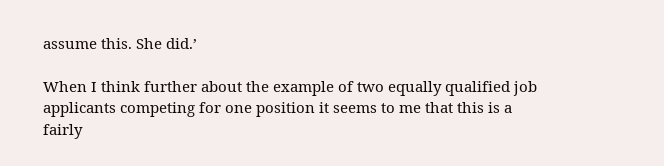assume this. She did.’

When I think further about the example of two equally qualified job applicants competing for one position it seems to me that this is a fairly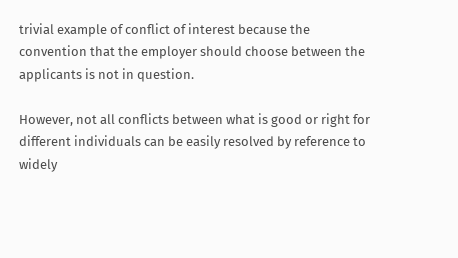trivial example of conflict of interest because the convention that the employer should choose between the applicants is not in question.

However, not all conflicts between what is good or right for different individuals can be easily resolved by reference to widely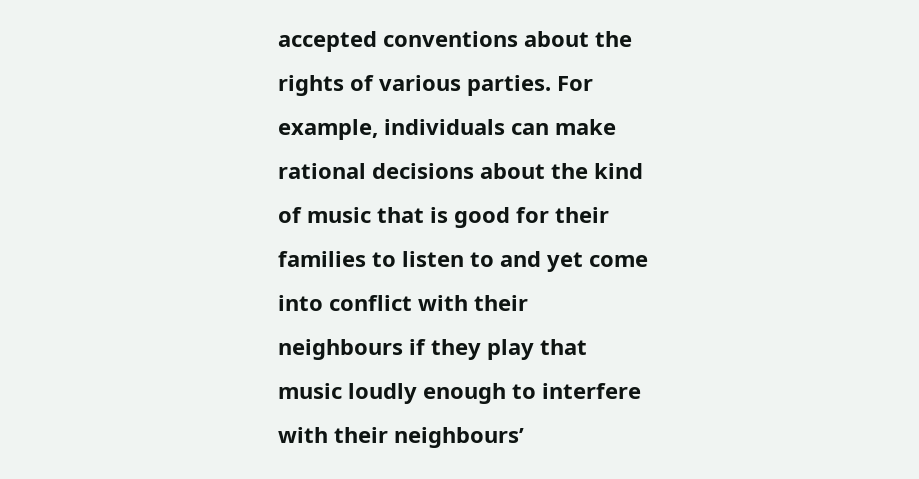accepted conventions about the rights of various parties. For example, individuals can make rational decisions about the kind of music that is good for their families to listen to and yet come into conflict with their neighbours if they play that music loudly enough to interfere with their neighbours’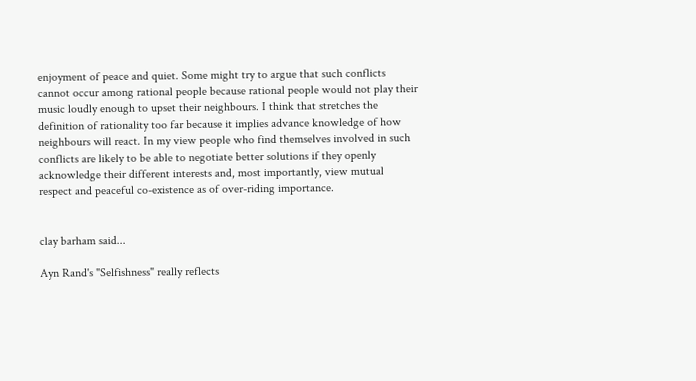enjoyment of peace and quiet. Some might try to argue that such conflicts cannot occur among rational people because rational people would not play their music loudly enough to upset their neighbours. I think that stretches the definition of rationality too far because it implies advance knowledge of how neighbours will react. In my view people who find themselves involved in such conflicts are likely to be able to negotiate better solutions if they openly acknowledge their different interests and, most importantly, view mutual respect and peaceful co-existence as of over-riding importance.


clay barham said...

Ayn Rand's "Selfishness" really reflects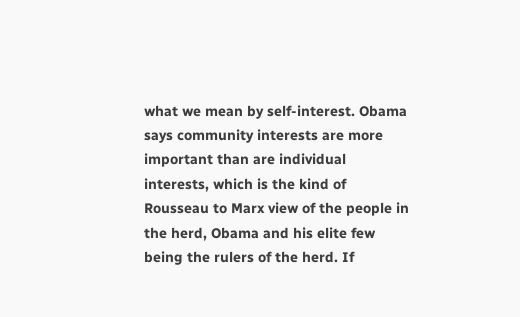what we mean by self-interest. Obama says community interests are more important than are individual interests, which is the kind of Rousseau to Marx view of the people in the herd, Obama and his elite few being the rulers of the herd. If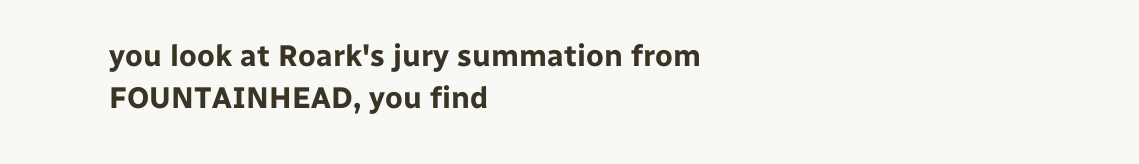you look at Roark's jury summation from FOUNTAINHEAD, you find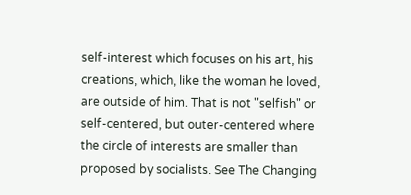self-interest which focuses on his art, his creations, which, like the woman he loved, are outside of him. That is not "selfish" or self-centered, but outer-centered where the circle of interests are smaller than proposed by socialists. See The Changing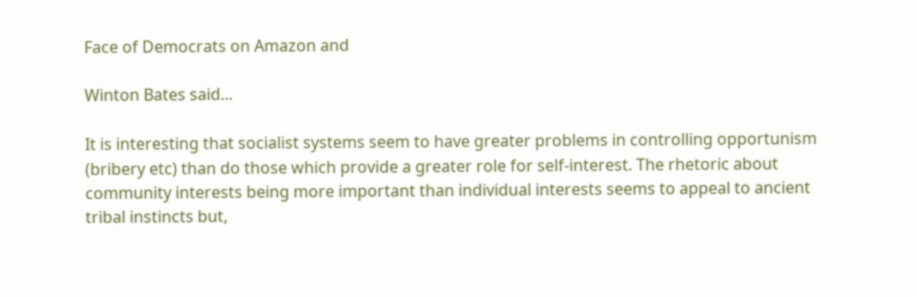Face of Democrats on Amazon and

Winton Bates said...

It is interesting that socialist systems seem to have greater problems in controlling opportunism (bribery etc) than do those which provide a greater role for self-interest. The rhetoric about community interests being more important than individual interests seems to appeal to ancient tribal instincts but,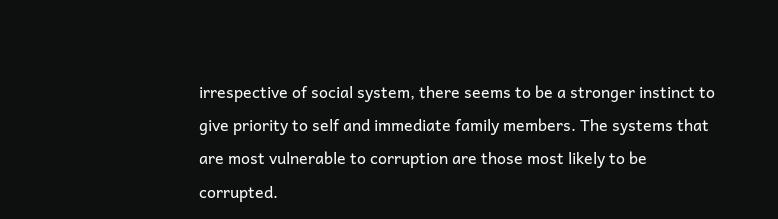irrespective of social system, there seems to be a stronger instinct to give priority to self and immediate family members. The systems that are most vulnerable to corruption are those most likely to be corrupted.